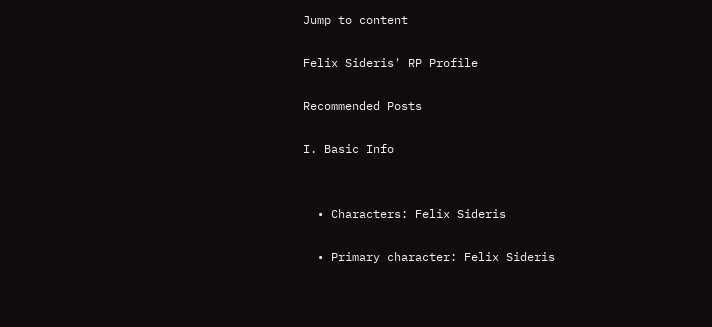Jump to content

Felix Sideris' RP Profile

Recommended Posts

I. Basic Info


  • Characters: Felix Sideris

  • Primary character: Felix Sideris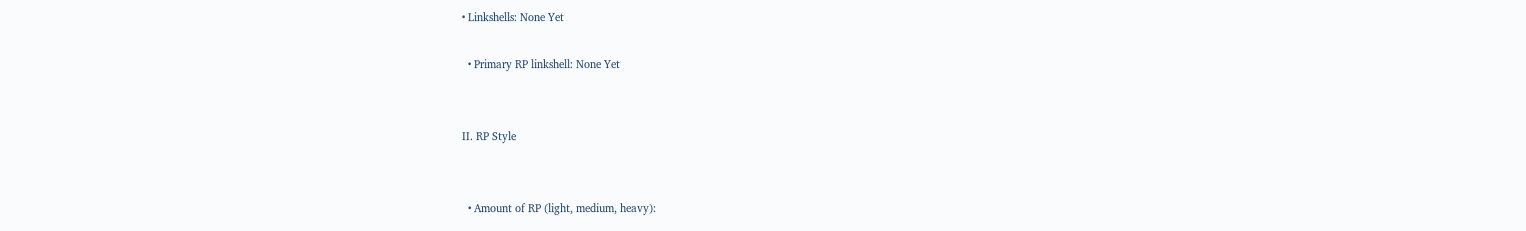• Linkshells: None Yet

  • Primary RP linkshell: None Yet


II. RP Style


  • Amount of RP (light, medium, heavy):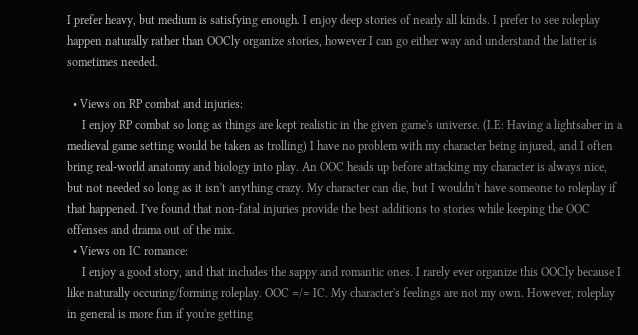I prefer heavy, but medium is satisfying enough. I enjoy deep stories of nearly all kinds. I prefer to see roleplay happen naturally rather than OOCly organize stories, however I can go either way and understand the latter is sometimes needed.

  • Views on RP combat and injuries:
     I enjoy RP combat so long as things are kept realistic in the given game's universe. (I.E: Having a lightsaber in a medieval game setting would be taken as trolling) I have no problem with my character being injured, and I often bring real-world anatomy and biology into play. An OOC heads up before attacking my character is always nice, but not needed so long as it isn't anything crazy. My character can die, but I wouldn't have someone to roleplay if that happened. I've found that non-fatal injuries provide the best additions to stories while keeping the OOC offenses and drama out of the mix.
  • Views on IC romance:
     I enjoy a good story, and that includes the sappy and romantic ones. I rarely ever organize this OOCly because I like naturally occuring/forming roleplay. OOC =/= IC. My character's feelings are not my own. However, roleplay in general is more fun if you're getting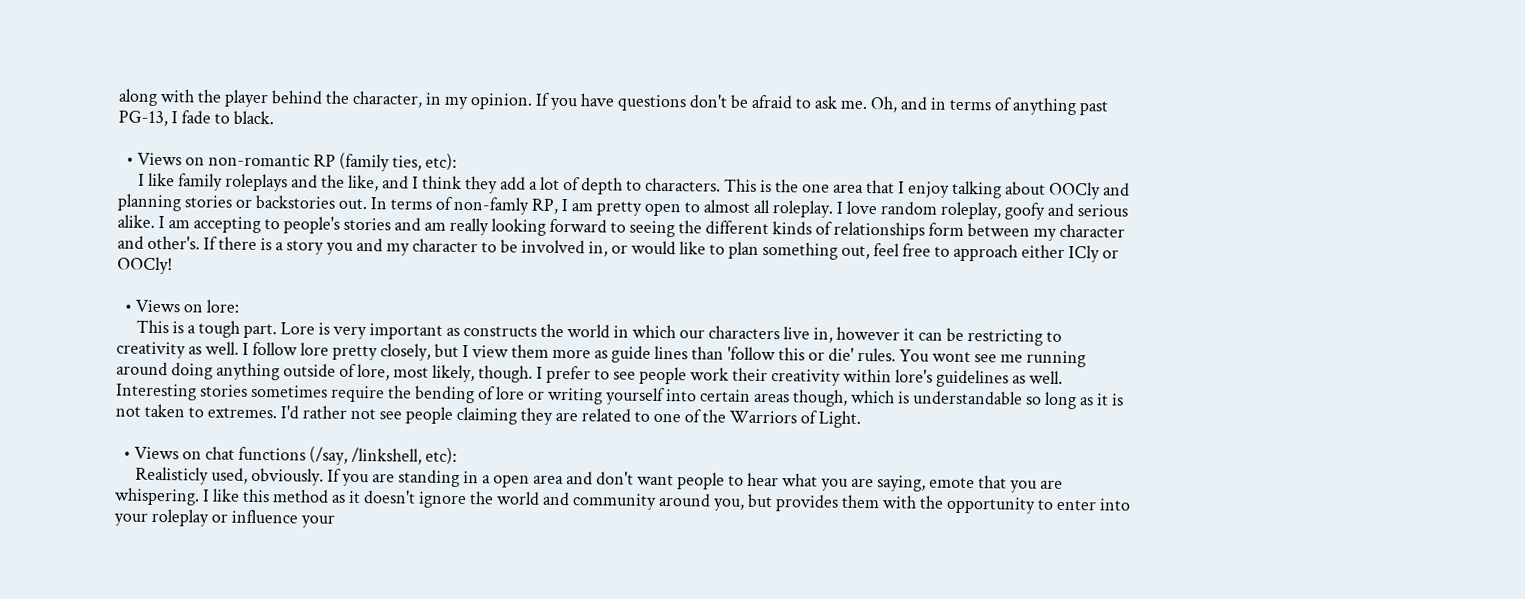along with the player behind the character, in my opinion. If you have questions don't be afraid to ask me. Oh, and in terms of anything past PG-13, I fade to black.

  • Views on non-romantic RP (family ties, etc):
     I like family roleplays and the like, and I think they add a lot of depth to characters. This is the one area that I enjoy talking about OOCly and planning stories or backstories out. In terms of non-famly RP, I am pretty open to almost all roleplay. I love random roleplay, goofy and serious alike. I am accepting to people's stories and am really looking forward to seeing the different kinds of relationships form between my character and other's. If there is a story you and my character to be involved in, or would like to plan something out, feel free to approach either ICly or OOCly!

  • Views on lore:
     This is a tough part. Lore is very important as constructs the world in which our characters live in, however it can be restricting to creativity as well. I follow lore pretty closely, but I view them more as guide lines than 'follow this or die' rules. You wont see me running around doing anything outside of lore, most likely, though. I prefer to see people work their creativity within lore's guidelines as well. Interesting stories sometimes require the bending of lore or writing yourself into certain areas though, which is understandable so long as it is not taken to extremes. I'd rather not see people claiming they are related to one of the Warriors of Light.

  • Views on chat functions (/say, /linkshell, etc):
     Realisticly used, obviously. If you are standing in a open area and don't want people to hear what you are saying, emote that you are whispering. I like this method as it doesn't ignore the world and community around you, but provides them with the opportunity to enter into your roleplay or influence your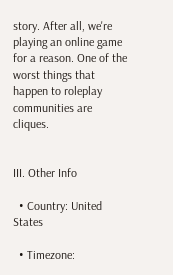story. After all, we're playing an online game for a reason. One of the worst things that happen to roleplay communities are cliques.


III. Other Info

  • Country: United States

  • Timezone: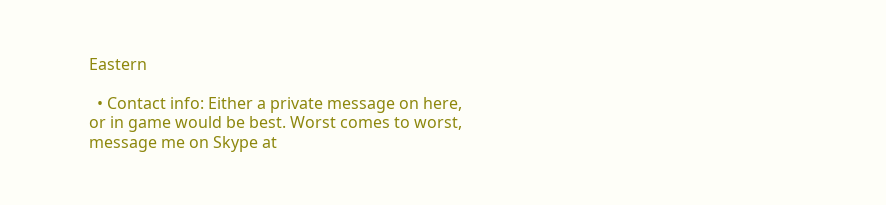Eastern

  • Contact info: Either a private message on here, or in game would be best. Worst comes to worst, message me on Skype at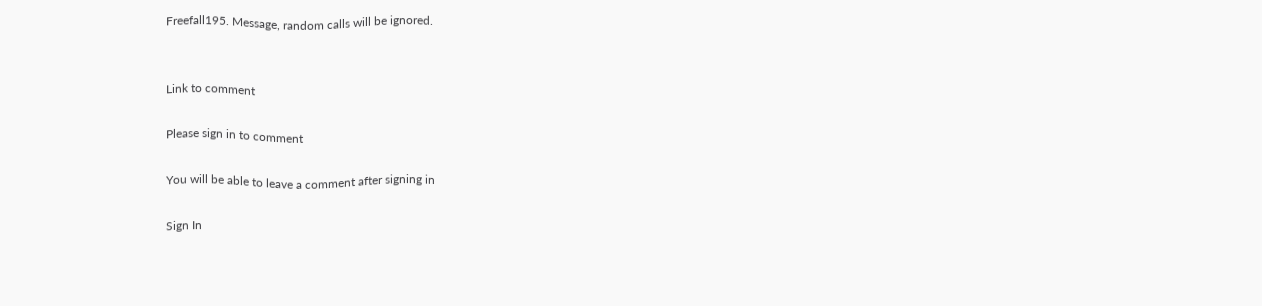Freefall195. Message, random calls will be ignored.


Link to comment

Please sign in to comment

You will be able to leave a comment after signing in

Sign In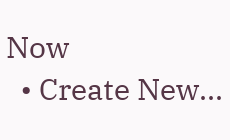Now
  • Create New...